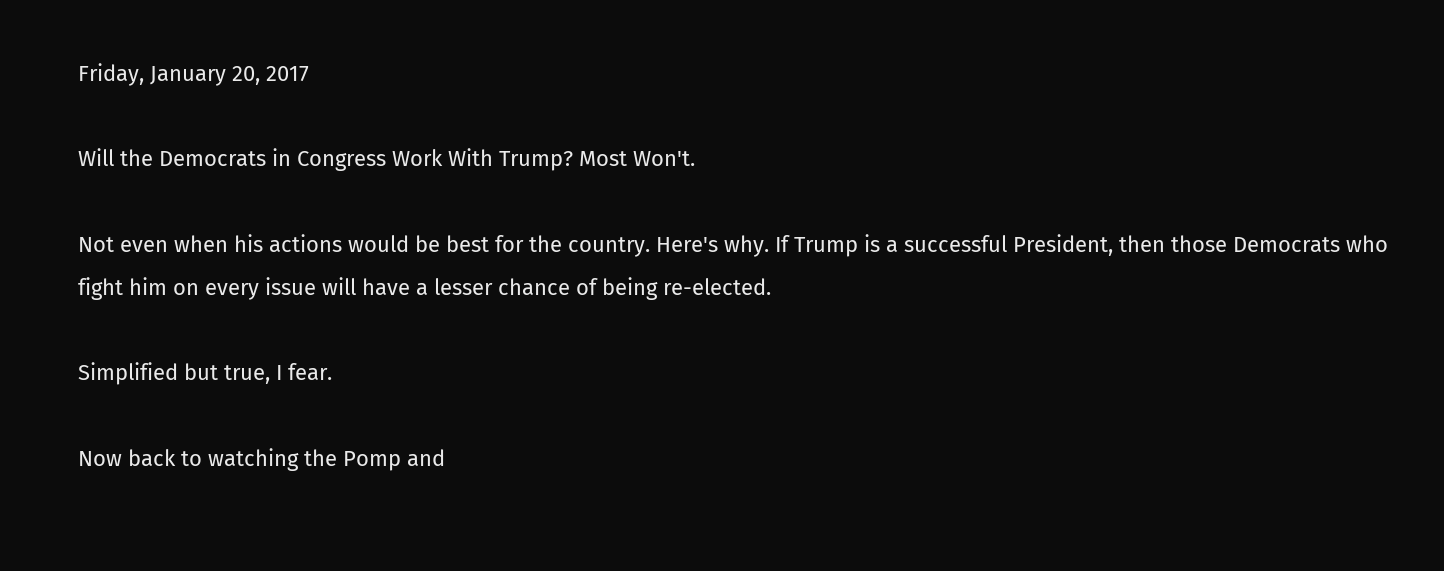Friday, January 20, 2017

Will the Democrats in Congress Work With Trump? Most Won't.

Not even when his actions would be best for the country. Here's why. If Trump is a successful President, then those Democrats who fight him on every issue will have a lesser chance of being re-elected.

Simplified but true, I fear.

Now back to watching the Pomp and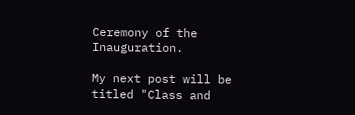Ceremony of the Inauguration.

My next post will be titled "Class and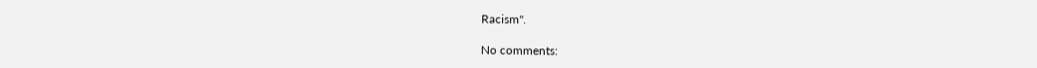Racism".

No comments: